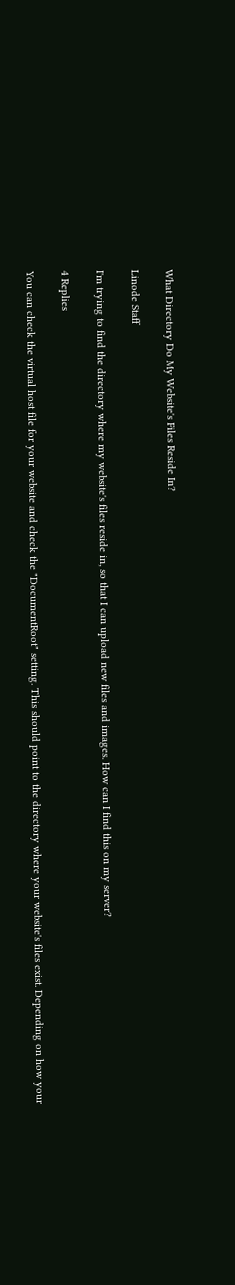What Directory Do My Website's Files Reside In?

Linode Staff

I'm trying to find the directory where my website's files reside in, so that I can upload new files and images. How can I find this on my server?

4 Replies

You can check the virtual host file for your website and check the "DocumentRoot" setting. This should point to the directory where your website's files exist. Depending on how your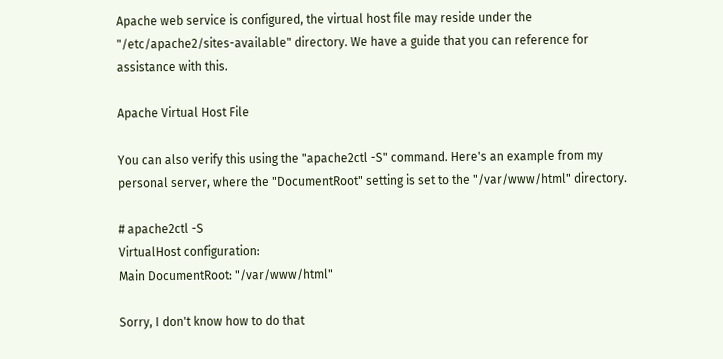Apache web service is configured, the virtual host file may reside under the "/etc/apache2/sites-available" directory. We have a guide that you can reference for assistance with this.

Apache Virtual Host File

You can also verify this using the "apache2ctl -S" command. Here's an example from my personal server, where the "DocumentRoot" setting is set to the "/var/www/html" directory.

# apache2ctl -S
VirtualHost configuration:
Main DocumentRoot: "/var/www/html"

Sorry, I don't know how to do that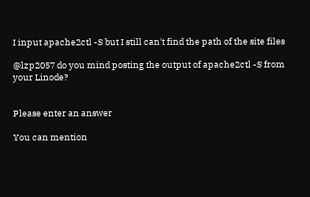I input apache2ctl -S but I still can't find the path of the site files

@lzp2057 do you mind posting the output of apache2ctl -S from your Linode?


Please enter an answer

You can mention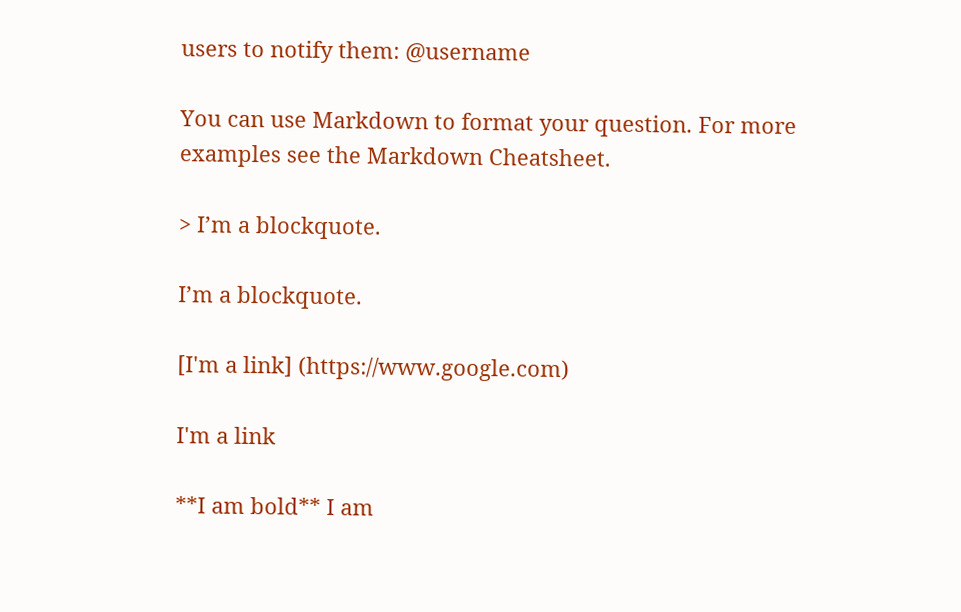users to notify them: @username

You can use Markdown to format your question. For more examples see the Markdown Cheatsheet.

> I’m a blockquote.

I’m a blockquote.

[I'm a link] (https://www.google.com)

I'm a link

**I am bold** I am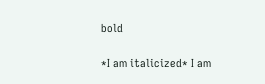bold

*I am italicized* I am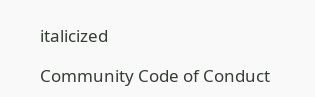italicized

Community Code of Conduct